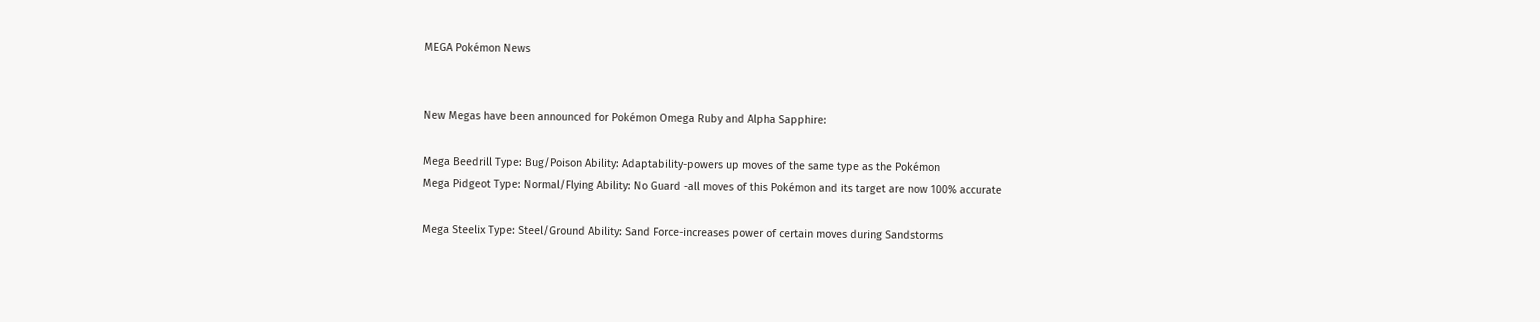MEGA Pokémon News


New Megas have been announced for Pokémon Omega Ruby and Alpha Sapphire:

Mega Beedrill Type: Bug/Poison Ability: Adaptability-powers up moves of the same type as the Pokémon
Mega Pidgeot Type: Normal/Flying Ability: No Guard -all moves of this Pokémon and its target are now 100% accurate

Mega Steelix Type: Steel/Ground Ability: Sand Force-increases power of certain moves during Sandstorms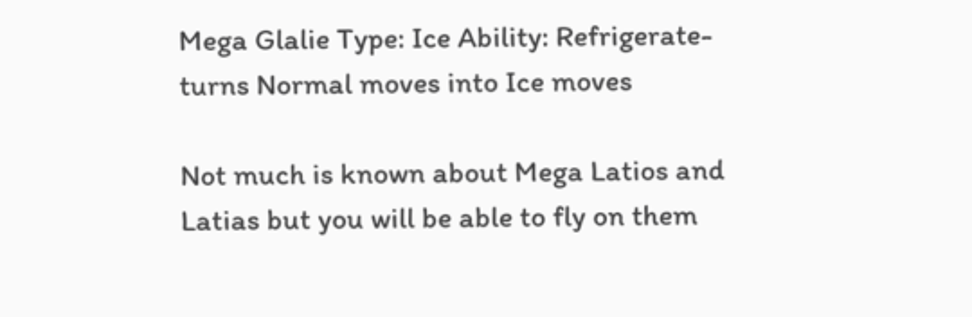Mega Glalie Type: Ice Ability: Refrigerate- turns Normal moves into Ice moves

Not much is known about Mega Latios and Latias but you will be able to fly on them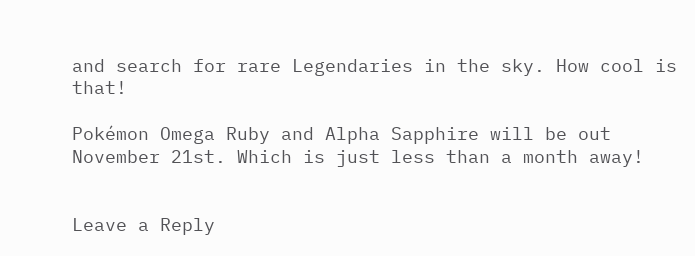and search for rare Legendaries in the sky. How cool is that!

Pokémon Omega Ruby and Alpha Sapphire will be out November 21st. Which is just less than a month away!


Leave a Reply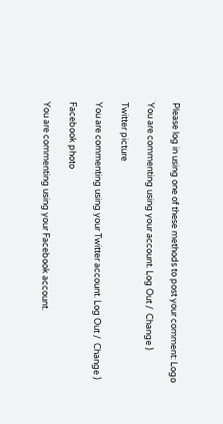Please log in using one of these methods to post your comment: Logo

You are commenting using your account. Log Out /  Change )

Twitter picture

You are commenting using your Twitter account. Log Out /  Change )

Facebook photo

You are commenting using your Facebook account.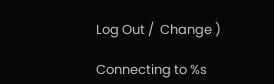Log Out /  Change )

Connecting to %s